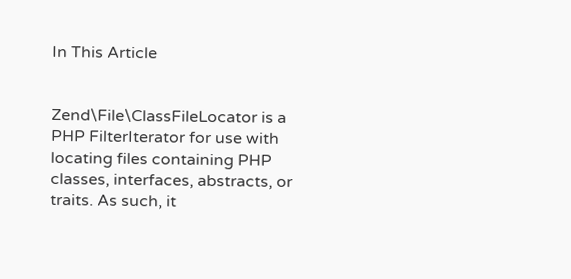In This Article


Zend\File\ClassFileLocator is a PHP FilterIterator for use with locating files containing PHP classes, interfaces, abstracts, or traits. As such, it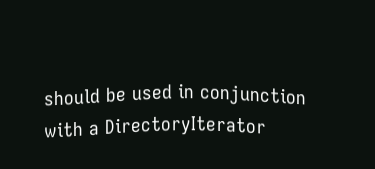should be used in conjunction with a DirectoryIterator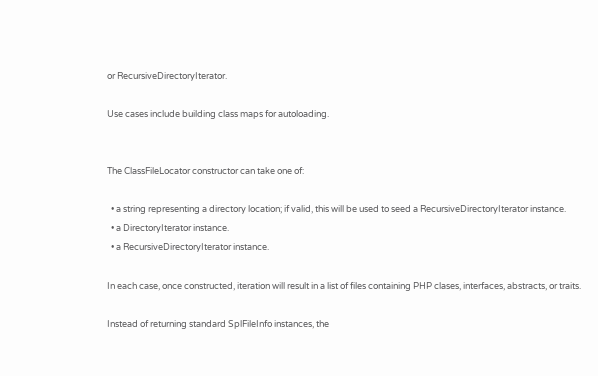or RecursiveDirectoryIterator.

Use cases include building class maps for autoloading.


The ClassFileLocator constructor can take one of:

  • a string representing a directory location; if valid, this will be used to seed a RecursiveDirectoryIterator instance.
  • a DirectoryIterator instance.
  • a RecursiveDirectoryIterator instance.

In each case, once constructed, iteration will result in a list of files containing PHP clases, interfaces, abstracts, or traits.

Instead of returning standard SplFileInfo instances, the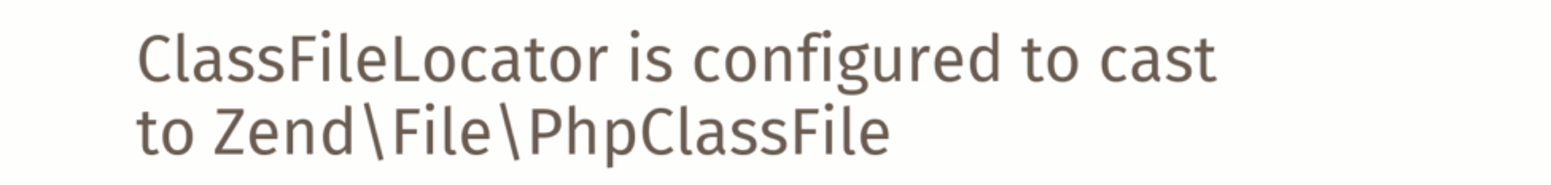ClassFileLocator is configured to cast to Zend\File\PhpClassFile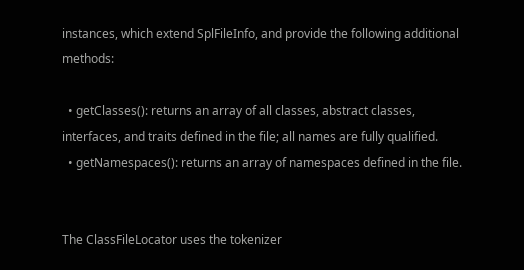instances, which extend SplFileInfo, and provide the following additional methods:

  • getClasses(): returns an array of all classes, abstract classes, interfaces, and traits defined in the file; all names are fully qualified.
  • getNamespaces(): returns an array of namespaces defined in the file.


The ClassFileLocator uses the tokenizer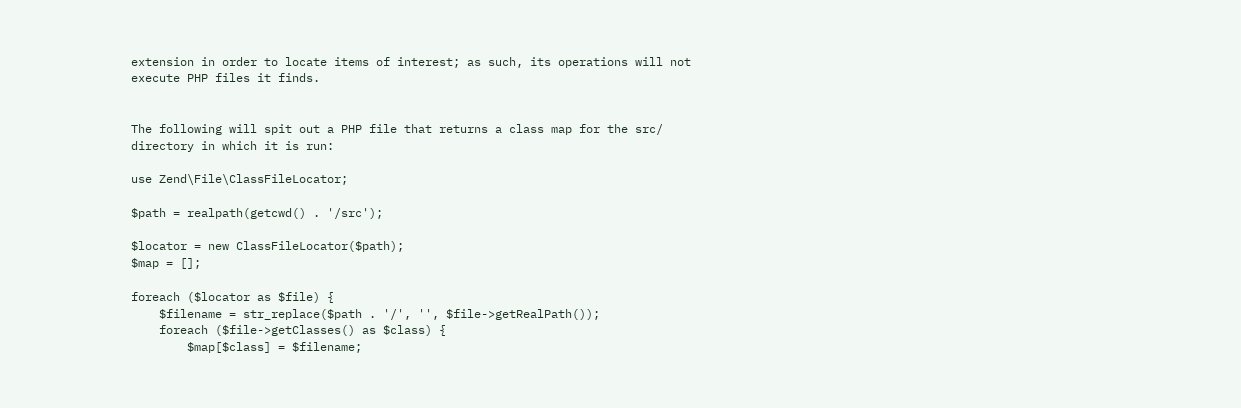extension in order to locate items of interest; as such, its operations will not execute PHP files it finds.


The following will spit out a PHP file that returns a class map for the src/ directory in which it is run:

use Zend\File\ClassFileLocator;

$path = realpath(getcwd() . '/src');

$locator = new ClassFileLocator($path);
$map = [];

foreach ($locator as $file) {
    $filename = str_replace($path . '/', '', $file->getRealPath());
    foreach ($file->getClasses() as $class) {
        $map[$class] = $filename;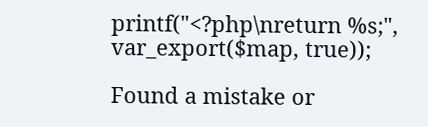printf("<?php\nreturn %s;", var_export($map, true));

Found a mistake or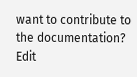want to contribute to the documentation? Edit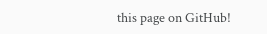this page on GitHub!